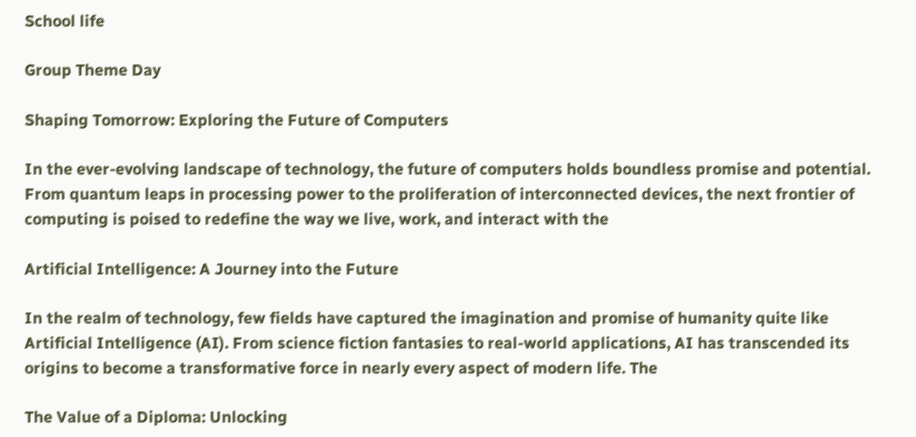School life

Group Theme Day

Shaping Tomorrow: Exploring the Future of Computers

In the ever-evolving landscape of technology, the future of computers holds boundless promise and potential. From quantum leaps in processing power to the proliferation of interconnected devices, the next frontier of computing is poised to redefine the way we live, work, and interact with the

Artificial Intelligence: A Journey into the Future

In the realm of technology, few fields have captured the imagination and promise of humanity quite like Artificial Intelligence (AI). From science fiction fantasies to real-world applications, AI has transcended its origins to become a transformative force in nearly every aspect of modern life. The

The Value of a Diploma: Unlocking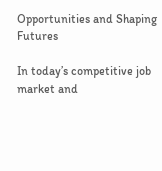Opportunities and Shaping Futures

In today’s competitive job market and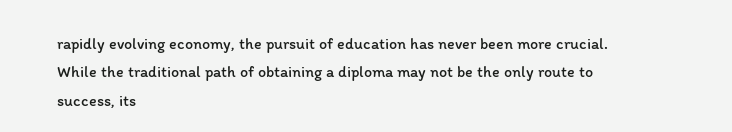rapidly evolving economy, the pursuit of education has never been more crucial. While the traditional path of obtaining a diploma may not be the only route to success, its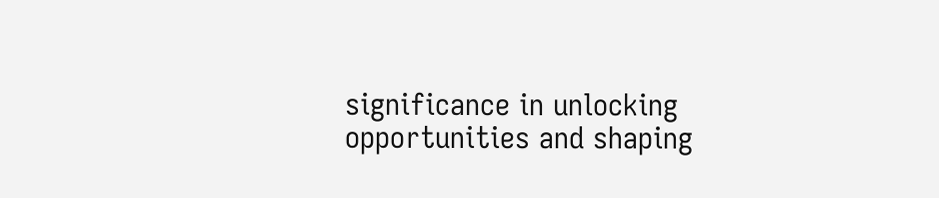significance in unlocking opportunities and shaping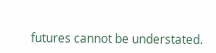futures cannot be understated.